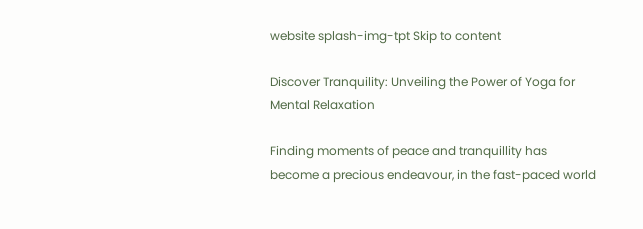website splash-img-tpt Skip to content

Discover Tranquility: Unveiling the Power of Yoga for Mental Relaxation

Finding moments of peace and tranquillity has become a precious endeavour, in the fast-paced world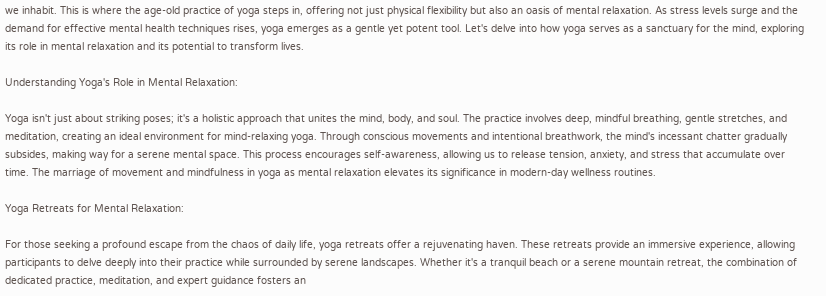we inhabit. This is where the age-old practice of yoga steps in, offering not just physical flexibility but also an oasis of mental relaxation. As stress levels surge and the demand for effective mental health techniques rises, yoga emerges as a gentle yet potent tool. Let's delve into how yoga serves as a sanctuary for the mind, exploring its role in mental relaxation and its potential to transform lives.

Understanding Yoga's Role in Mental Relaxation:

Yoga isn't just about striking poses; it's a holistic approach that unites the mind, body, and soul. The practice involves deep, mindful breathing, gentle stretches, and meditation, creating an ideal environment for mind-relaxing yoga. Through conscious movements and intentional breathwork, the mind's incessant chatter gradually subsides, making way for a serene mental space. This process encourages self-awareness, allowing us to release tension, anxiety, and stress that accumulate over time. The marriage of movement and mindfulness in yoga as mental relaxation elevates its significance in modern-day wellness routines.

Yoga Retreats for Mental Relaxation:

For those seeking a profound escape from the chaos of daily life, yoga retreats offer a rejuvenating haven. These retreats provide an immersive experience, allowing participants to delve deeply into their practice while surrounded by serene landscapes. Whether it's a tranquil beach or a serene mountain retreat, the combination of dedicated practice, meditation, and expert guidance fosters an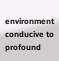environment conducive to profound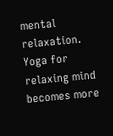mental relaxation. Yoga for relaxing mind becomes more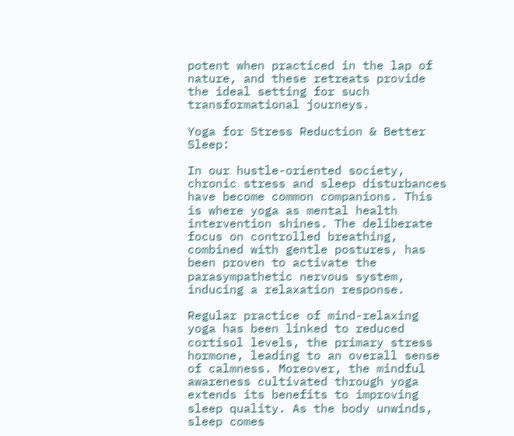potent when practiced in the lap of nature, and these retreats provide the ideal setting for such transformational journeys.

Yoga for Stress Reduction & Better Sleep:

In our hustle-oriented society, chronic stress and sleep disturbances have become common companions. This is where yoga as mental health intervention shines. The deliberate focus on controlled breathing, combined with gentle postures, has been proven to activate the parasympathetic nervous system, inducing a relaxation response.

Regular practice of mind-relaxing yoga has been linked to reduced cortisol levels, the primary stress hormone, leading to an overall sense of calmness. Moreover, the mindful awareness cultivated through yoga extends its benefits to improving sleep quality. As the body unwinds, sleep comes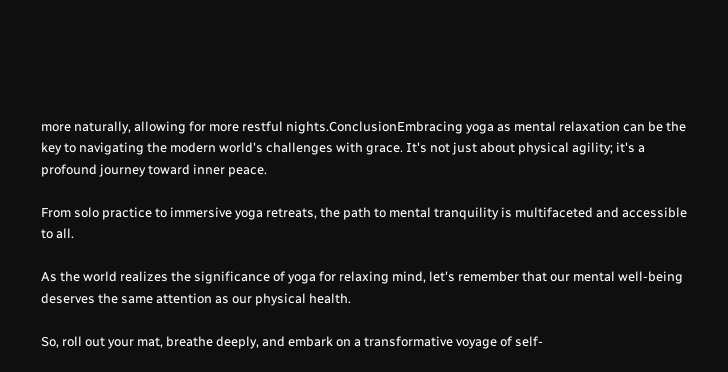more naturally, allowing for more restful nights.ConclusionEmbracing yoga as mental relaxation can be the key to navigating the modern world's challenges with grace. It's not just about physical agility; it's a profound journey toward inner peace.

From solo practice to immersive yoga retreats, the path to mental tranquility is multifaceted and accessible to all.

As the world realizes the significance of yoga for relaxing mind, let's remember that our mental well-being deserves the same attention as our physical health.

So, roll out your mat, breathe deeply, and embark on a transformative voyage of self-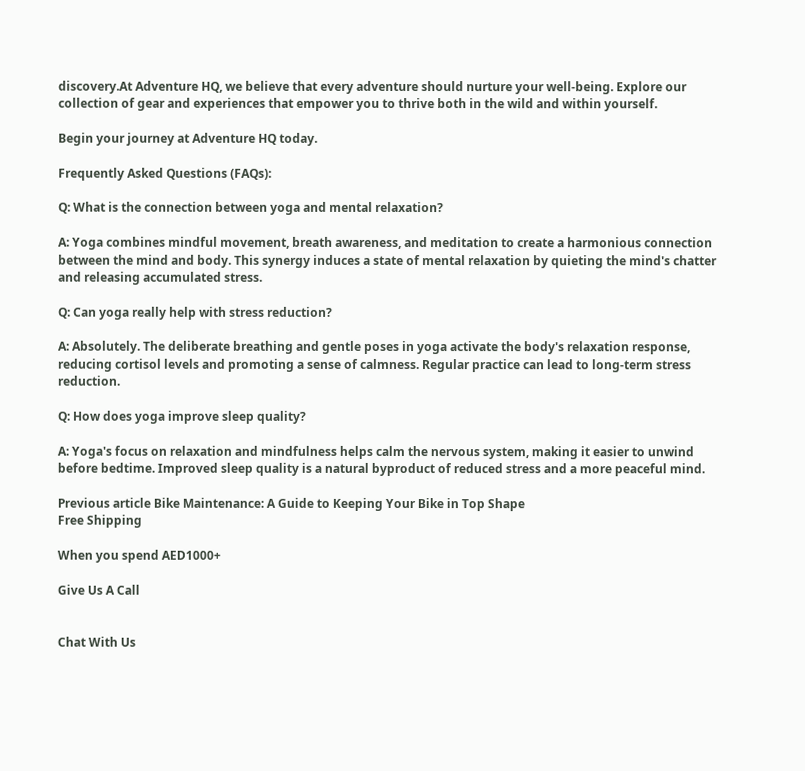discovery.At Adventure HQ, we believe that every adventure should nurture your well-being. Explore our collection of gear and experiences that empower you to thrive both in the wild and within yourself.

Begin your journey at Adventure HQ today.

Frequently Asked Questions (FAQs):

Q: What is the connection between yoga and mental relaxation?

A: Yoga combines mindful movement, breath awareness, and meditation to create a harmonious connection between the mind and body. This synergy induces a state of mental relaxation by quieting the mind's chatter and releasing accumulated stress.

Q: Can yoga really help with stress reduction?

A: Absolutely. The deliberate breathing and gentle poses in yoga activate the body's relaxation response, reducing cortisol levels and promoting a sense of calmness. Regular practice can lead to long-term stress reduction.

Q: How does yoga improve sleep quality?

A: Yoga's focus on relaxation and mindfulness helps calm the nervous system, making it easier to unwind before bedtime. Improved sleep quality is a natural byproduct of reduced stress and a more peaceful mind.

Previous article Bike Maintenance: A Guide to Keeping Your Bike in Top Shape
Free Shipping

When you spend AED1000+

Give Us A Call


Chat With Us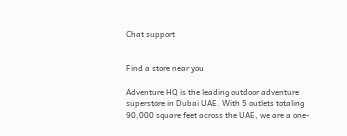Chat support


Find a store near you

Adventure HQ is the leading outdoor adventure superstore in Dubai UAE. With 5 outlets totaling 90,000 square feet across the UAE, we are a one-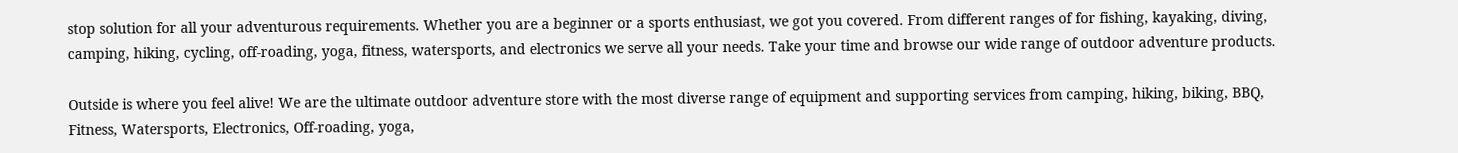stop solution for all your adventurous requirements. Whether you are a beginner or a sports enthusiast, we got you covered. From different ranges of for fishing, kayaking, diving, camping, hiking, cycling, off-roading, yoga, fitness, watersports, and electronics we serve all your needs. Take your time and browse our wide range of outdoor adventure products.

Outside is where you feel alive! We are the ultimate outdoor adventure store with the most diverse range of equipment and supporting services from camping, hiking, biking, BBQ, Fitness, Watersports, Electronics, Off-roading, yoga,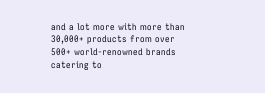and a lot more with more than 30,000+ products from over 500+ world-renowned brands catering to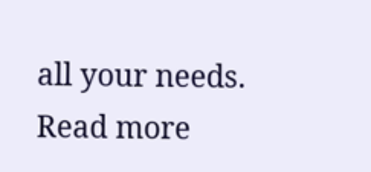all your needs.
Read more